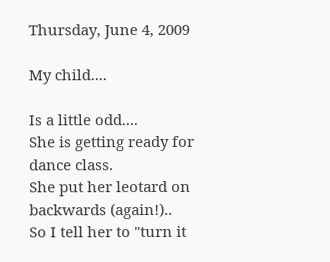Thursday, June 4, 2009

My child....

Is a little odd....
She is getting ready for dance class.
She put her leotard on backwards (again!)..
So I tell her to "turn it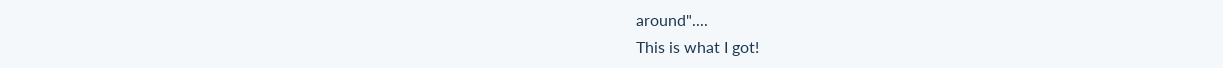around"....
This is what I got!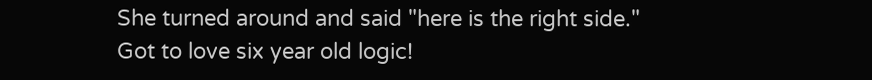She turned around and said "here is the right side."
Got to love six year old logic!